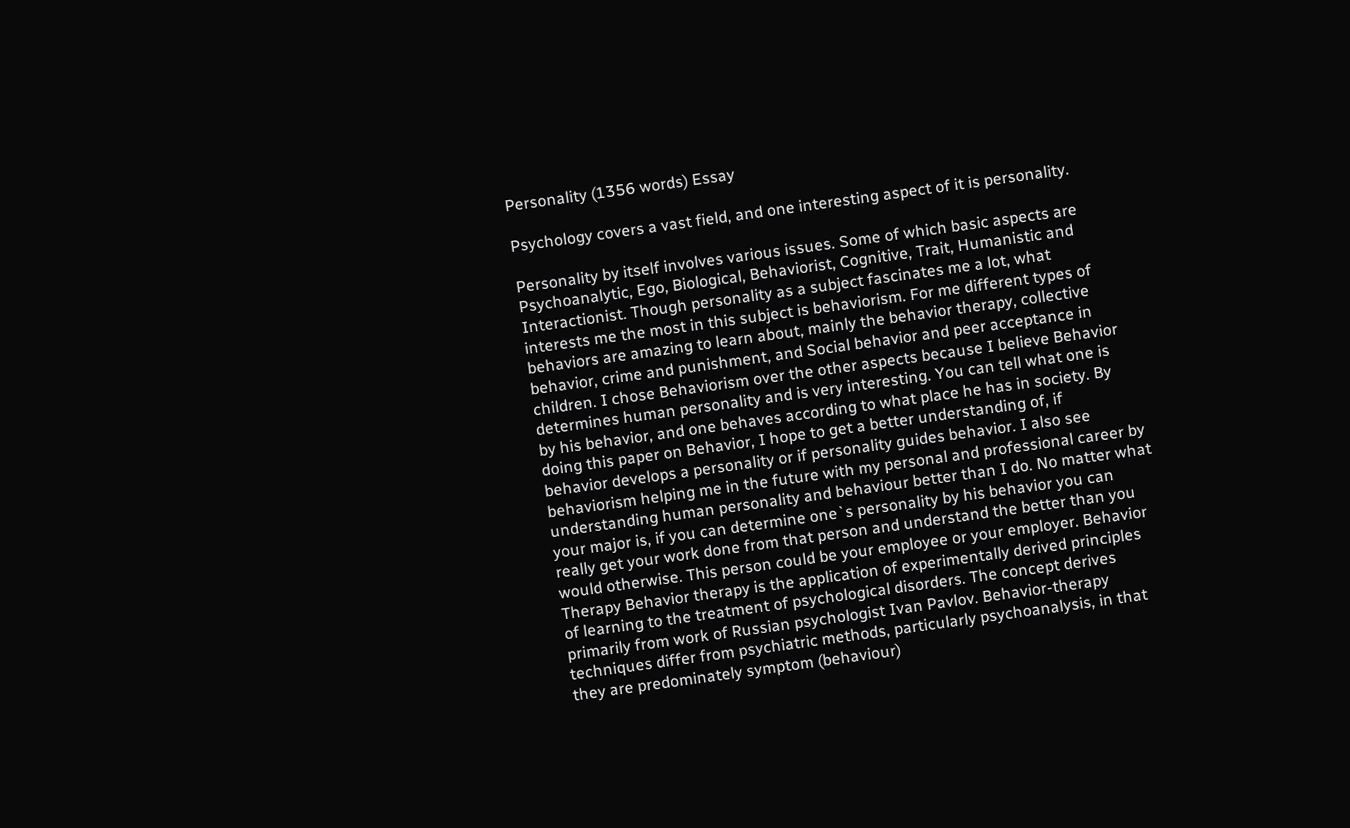Personality (1356 words) Essay

Psychology covers a vast field, and one interesting aspect of it is personality.

Personality by itself involves various issues. Some of which basic aspects are
Psychoanalytic, Ego, Biological, Behaviorist, Cognitive, Trait, Humanistic and
Interactionist. Though personality as a subject fascinates me a lot, what
interests me the most in this subject is behaviorism. For me different types of
behaviors are amazing to learn about, mainly the behavior therapy, collective
behavior, crime and punishment, and Social behavior and peer acceptance in
children. I chose Behaviorism over the other aspects because I believe Behavior
determines human personality and is very interesting. You can tell what one is
by his behavior, and one behaves according to what place he has in society. By
doing this paper on Behavior, I hope to get a better understanding of, if
behavior develops a personality or if personality guides behavior. I also see
behaviorism helping me in the future with my personal and professional career by
understanding human personality and behaviour better than I do. No matter what
your major is, if you can determine one`s personality by his behavior you can
really get your work done from that person and understand the better than you
would otherwise. This person could be your employee or your employer. Behavior
Therapy Behavior therapy is the application of experimentally derived principles
of learning to the treatment of psychological disorders. The concept derives
primarily from work of Russian psychologist Ivan Pavlov. Behavior-therapy
techniques differ from psychiatric methods, particularly psychoanalysis, in that
they are predominately symptom (behaviour)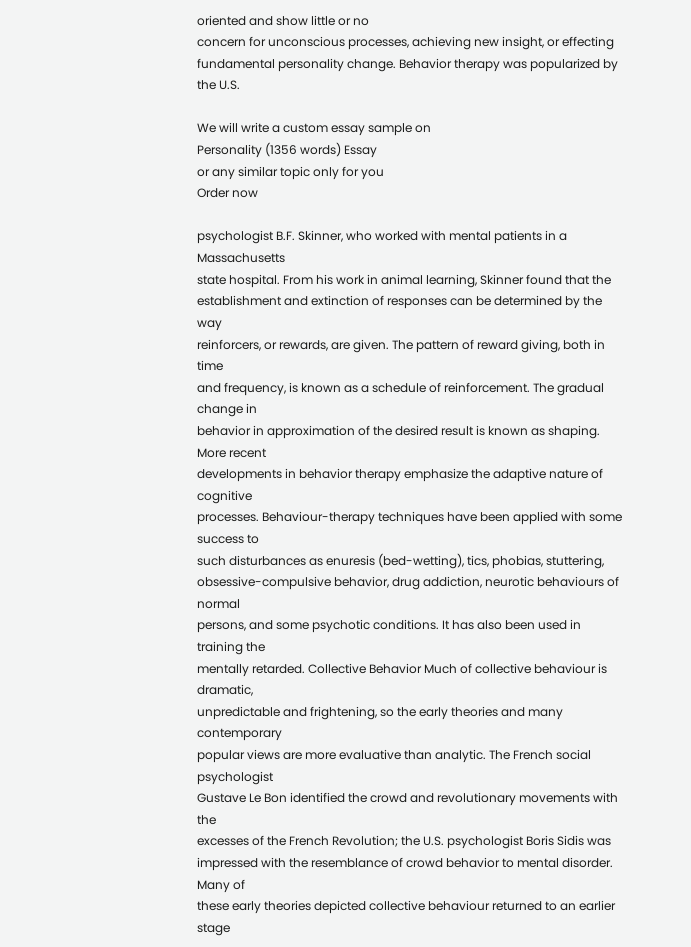oriented and show little or no
concern for unconscious processes, achieving new insight, or effecting
fundamental personality change. Behavior therapy was popularized by the U.S.

We will write a custom essay sample on
Personality (1356 words) Essay
or any similar topic only for you
Order now

psychologist B.F. Skinner, who worked with mental patients in a Massachusetts
state hospital. From his work in animal learning, Skinner found that the
establishment and extinction of responses can be determined by the way
reinforcers, or rewards, are given. The pattern of reward giving, both in time
and frequency, is known as a schedule of reinforcement. The gradual change in
behavior in approximation of the desired result is known as shaping. More recent
developments in behavior therapy emphasize the adaptive nature of cognitive
processes. Behaviour-therapy techniques have been applied with some success to
such disturbances as enuresis (bed-wetting), tics, phobias, stuttering,
obsessive-compulsive behavior, drug addiction, neurotic behaviours of normal
persons, and some psychotic conditions. It has also been used in training the
mentally retarded. Collective Behavior Much of collective behaviour is dramatic,
unpredictable and frightening, so the early theories and many contemporary
popular views are more evaluative than analytic. The French social psychologist
Gustave Le Bon identified the crowd and revolutionary movements with the
excesses of the French Revolution; the U.S. psychologist Boris Sidis was
impressed with the resemblance of crowd behavior to mental disorder. Many of
these early theories depicted collective behaviour returned to an earlier stage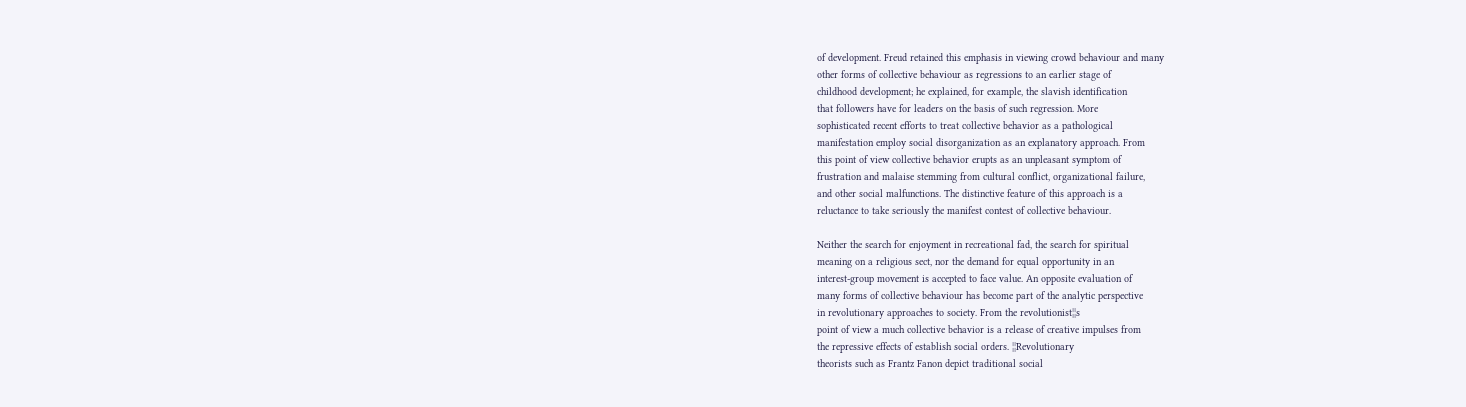of development. Freud retained this emphasis in viewing crowd behaviour and many
other forms of collective behaviour as regressions to an earlier stage of
childhood development; he explained, for example, the slavish identification
that followers have for leaders on the basis of such regression. More
sophisticated recent efforts to treat collective behavior as a pathological
manifestation employ social disorganization as an explanatory approach. From
this point of view collective behavior erupts as an unpleasant symptom of
frustration and malaise stemming from cultural conflict, organizational failure,
and other social malfunctions. The distinctive feature of this approach is a
reluctance to take seriously the manifest contest of collective behaviour.

Neither the search for enjoyment in recreational fad, the search for spiritual
meaning on a religious sect, nor the demand for equal opportunity in an
interest-group movement is accepted to face value. An opposite evaluation of
many forms of collective behaviour has become part of the analytic perspective
in revolutionary approaches to society. From the revolutionist¦¦s
point of view a much collective behavior is a release of creative impulses from
the repressive effects of establish social orders. ¦¦Revolutionary
theorists such as Frantz Fanon depict traditional social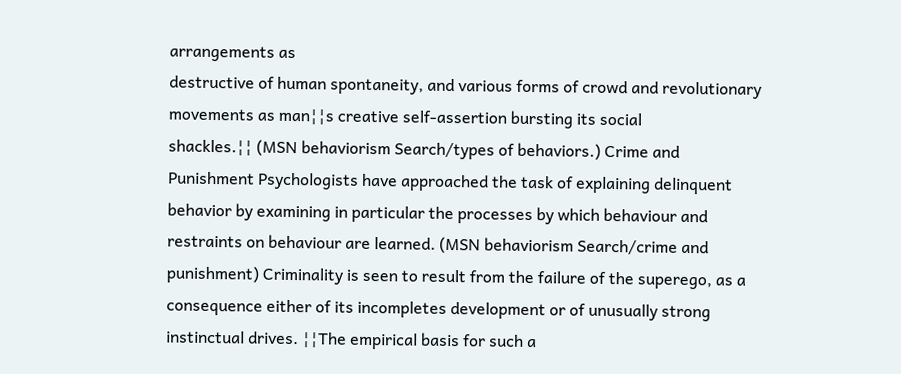arrangements as
destructive of human spontaneity, and various forms of crowd and revolutionary
movements as man¦¦s creative self-assertion bursting its social
shackles.¦¦ (MSN behaviorism Search/types of behaviors.) Crime and
Punishment Psychologists have approached the task of explaining delinquent
behavior by examining in particular the processes by which behaviour and
restraints on behaviour are learned. (MSN behaviorism Search/crime and
punishment) Criminality is seen to result from the failure of the superego, as a
consequence either of its incompletes development or of unusually strong
instinctual drives. ¦¦The empirical basis for such a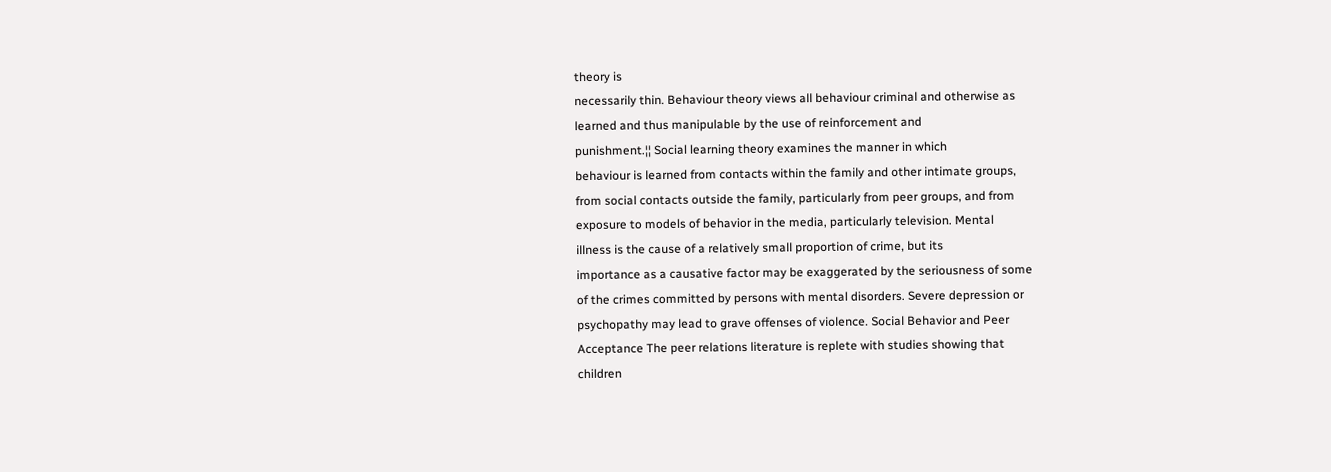theory is
necessarily thin. Behaviour theory views all behaviour criminal and otherwise as
learned and thus manipulable by the use of reinforcement and
punishment.¦¦ Social learning theory examines the manner in which
behaviour is learned from contacts within the family and other intimate groups,
from social contacts outside the family, particularly from peer groups, and from
exposure to models of behavior in the media, particularly television. Mental
illness is the cause of a relatively small proportion of crime, but its
importance as a causative factor may be exaggerated by the seriousness of some
of the crimes committed by persons with mental disorders. Severe depression or
psychopathy may lead to grave offenses of violence. Social Behavior and Peer
Acceptance The peer relations literature is replete with studies showing that
children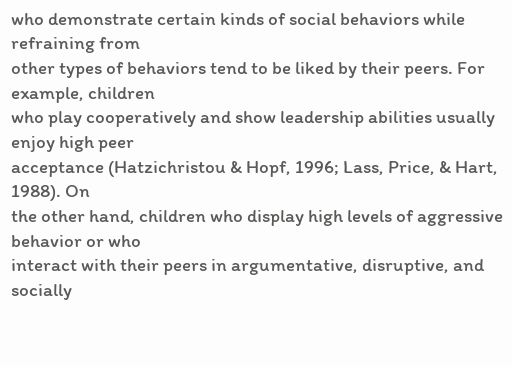who demonstrate certain kinds of social behaviors while refraining from
other types of behaviors tend to be liked by their peers. For example, children
who play cooperatively and show leadership abilities usually enjoy high peer
acceptance (Hatzichristou & Hopf, 1996; Lass, Price, & Hart, 1988). On
the other hand, children who display high levels of aggressive behavior or who
interact with their peers in argumentative, disruptive, and socially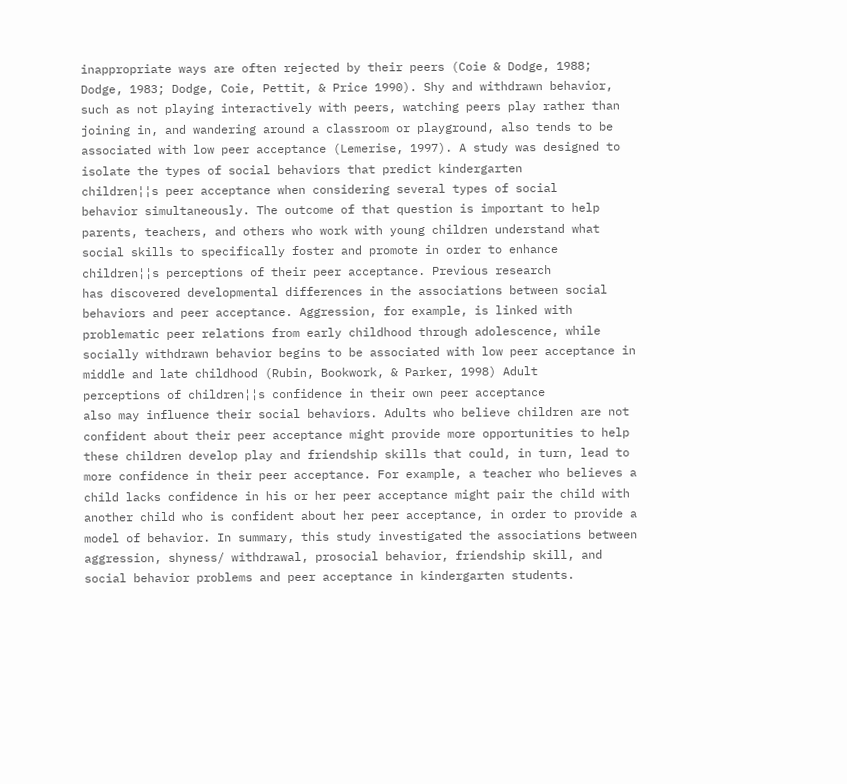inappropriate ways are often rejected by their peers (Coie & Dodge, 1988;
Dodge, 1983; Dodge, Coie, Pettit, & Price 1990). Shy and withdrawn behavior,
such as not playing interactively with peers, watching peers play rather than
joining in, and wandering around a classroom or playground, also tends to be
associated with low peer acceptance (Lemerise, 1997). A study was designed to
isolate the types of social behaviors that predict kindergarten
children¦¦s peer acceptance when considering several types of social
behavior simultaneously. The outcome of that question is important to help
parents, teachers, and others who work with young children understand what
social skills to specifically foster and promote in order to enhance
children¦¦s perceptions of their peer acceptance. Previous research
has discovered developmental differences in the associations between social
behaviors and peer acceptance. Aggression, for example, is linked with
problematic peer relations from early childhood through adolescence, while
socially withdrawn behavior begins to be associated with low peer acceptance in
middle and late childhood (Rubin, Bookwork, & Parker, 1998) Adult
perceptions of children¦¦s confidence in their own peer acceptance
also may influence their social behaviors. Adults who believe children are not
confident about their peer acceptance might provide more opportunities to help
these children develop play and friendship skills that could, in turn, lead to
more confidence in their peer acceptance. For example, a teacher who believes a
child lacks confidence in his or her peer acceptance might pair the child with
another child who is confident about her peer acceptance, in order to provide a
model of behavior. In summary, this study investigated the associations between
aggression, shyness/ withdrawal, prosocial behavior, friendship skill, and
social behavior problems and peer acceptance in kindergarten students.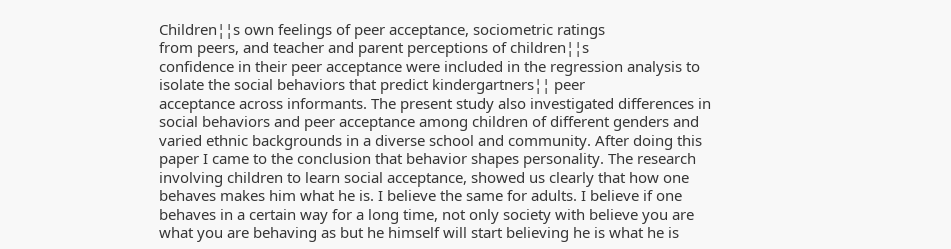Children¦¦s own feelings of peer acceptance, sociometric ratings
from peers, and teacher and parent perceptions of children¦¦s
confidence in their peer acceptance were included in the regression analysis to
isolate the social behaviors that predict kindergartners¦¦ peer
acceptance across informants. The present study also investigated differences in
social behaviors and peer acceptance among children of different genders and
varied ethnic backgrounds in a diverse school and community. After doing this
paper I came to the conclusion that behavior shapes personality. The research
involving children to learn social acceptance, showed us clearly that how one
behaves makes him what he is. I believe the same for adults. I believe if one
behaves in a certain way for a long time, not only society with believe you are
what you are behaving as but he himself will start believing he is what he is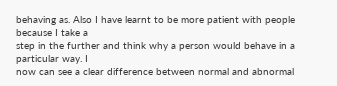behaving as. Also I have learnt to be more patient with people because I take a
step in the further and think why a person would behave in a particular way. I
now can see a clear difference between normal and abnormal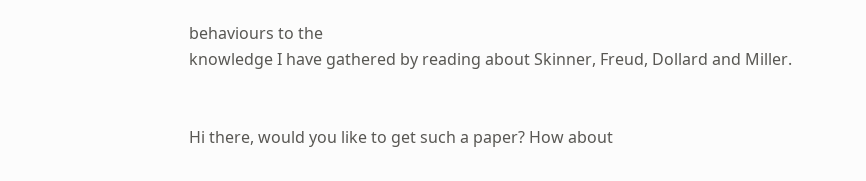behaviours to the
knowledge I have gathered by reading about Skinner, Freud, Dollard and Miller.


Hi there, would you like to get such a paper? How about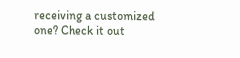receiving a customized one? Check it out